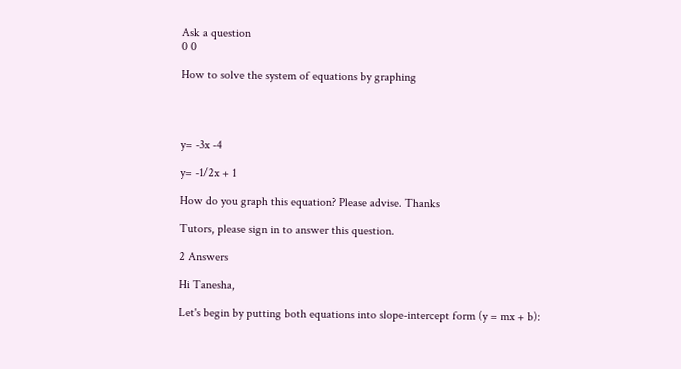Ask a question
0 0

How to solve the system of equations by graphing




y= -3x -4

y= -1/2x + 1

How do you graph this equation? Please advise. Thanks

Tutors, please sign in to answer this question.

2 Answers

Hi Tanesha,

Let's begin by putting both equations into slope-intercept form (y = mx + b):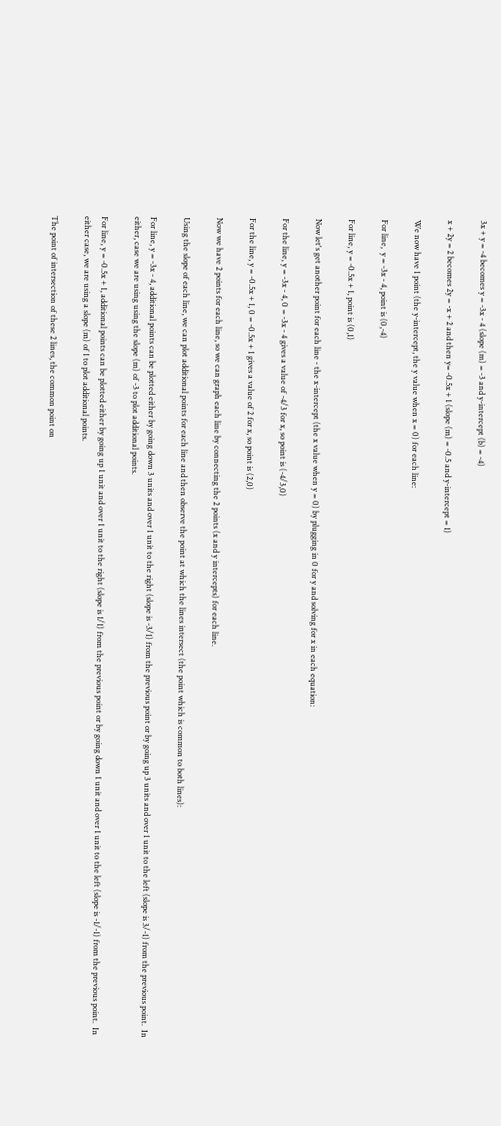3x + y = -4 becomes y = -3x - 4 (slope (m) = -3 and y-intercept (b) = -4)

x + 2y = 2 becomes 2y = -x + 2 and then y= -0.5x + 1 (slope (m) = -0.5 and y-intercept = 1)

We now have 1 point (the y-intercept, the y value when x = 0) for each line:

For line,  y = -3x - 4, point is (0,-4)

For line, y = -0.5x + 1, point is (0,1)

Now let's get another point for each line - the x-intercept (the x value when y = 0) by plugging in 0 for y and solving for x in each equation:

For the line, y = -3x - 4, 0 = -3x - 4 gives a value of -4/3 for x, so point is (-4/3,0)

For the line, y = -0.5x + 1, 0 = -0.5x + 1 gives a value of 2 for x, so point is (2,0)

Now we have 2 points for each line, so we can graph each line by connecting the 2 points (x and y intercepts) for each line.

Using the slope of each line, we can plot additional points for each line and then observe the point at which the lines intersect (the point which is common to both lines):

For line, y = -3x - 4, additional points can be plotted either by going down 3 units and over 1 unit to the right (slope is -3/1) from the previous point or by going up 3 units and over 1 unit to the left (slope is 3/-1) from the previous point.  In either, case we are using using the slope (m) of -3 to plot additional points.

For line, y = -0.5x + 1, additional points can be plotted either by going up 1 unit and over 1 unit to the right (slope is 1/1) from the previous point or by going down 1 unit and over 1 unit to the left (slope is -1/-1) from the previous point.  In either case, we are using a slope (m) of 1 to plot additional points.

The point of intersection of these 2 lines, the common point on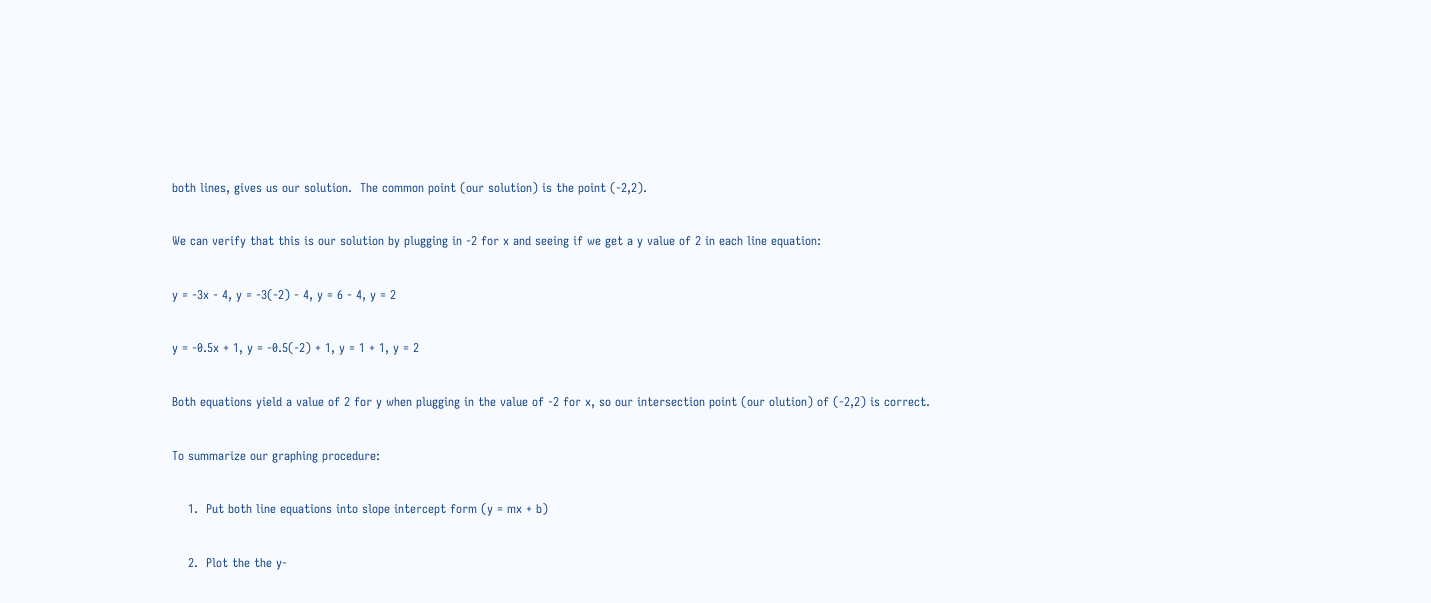both lines, gives us our solution.  The common point (our solution) is the point (-2,2).

We can verify that this is our solution by plugging in -2 for x and seeing if we get a y value of 2 in each line equation:

y = -3x - 4, y = -3(-2) - 4, y = 6 - 4, y = 2

y = -0.5x + 1, y = -0.5(-2) + 1, y = 1 + 1, y = 2

Both equations yield a value of 2 for y when plugging in the value of -2 for x, so our intersection point (our olution) of (-2,2) is correct.

To summarize our graphing procedure:

    1.  Put both line equations into slope intercept form (y = mx + b)

    2.  Plot the the y-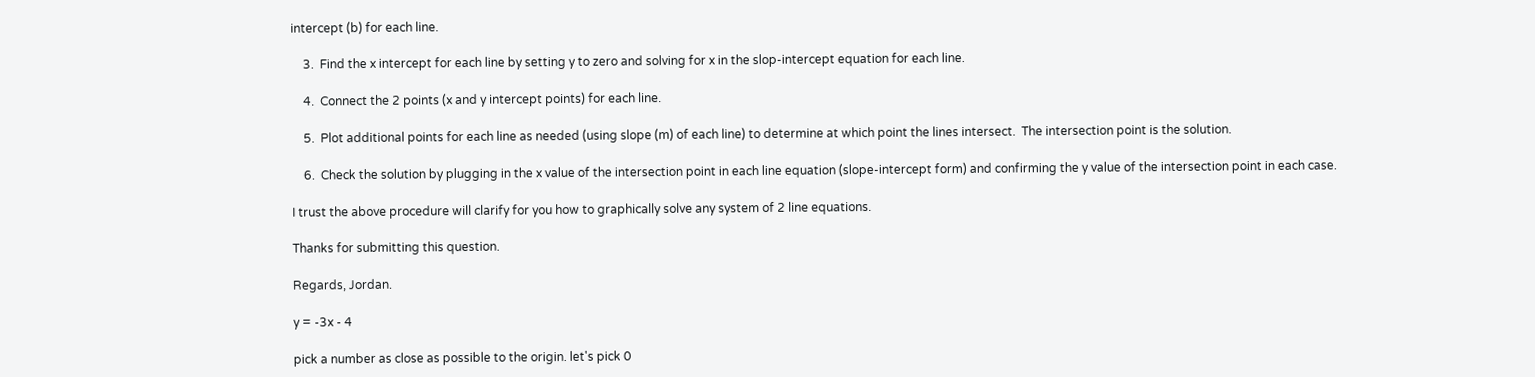intercept (b) for each line.

    3.  Find the x intercept for each line by setting y to zero and solving for x in the slop-intercept equation for each line.

    4.  Connect the 2 points (x and y intercept points) for each line.

    5.  Plot additional points for each line as needed (using slope (m) of each line) to determine at which point the lines intersect.  The intersection point is the solution.

    6.  Check the solution by plugging in the x value of the intersection point in each line equation (slope-intercept form) and confirming the y value of the intersection point in each case.

I trust the above procedure will clarify for you how to graphically solve any system of 2 line equations.

Thanks for submitting this question.

Regards, Jordan.

y = -3x - 4

pick a number as close as possible to the origin. let's pick 0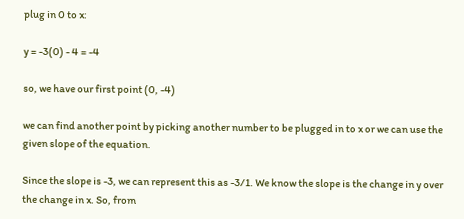plug in 0 to x:

y = -3(0) - 4 = -4

so, we have our first point (0, -4)

we can find another point by picking another number to be plugged in to x or we can use the given slope of the equation.

Since the slope is -3, we can represent this as -3/1. We know the slope is the change in y over the change in x. So, from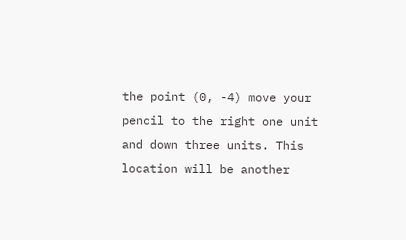the point (0, -4) move your pencil to the right one unit and down three units. This location will be another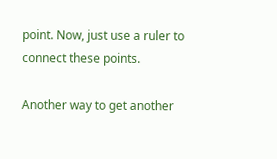point. Now, just use a ruler to connect these points.

Another way to get another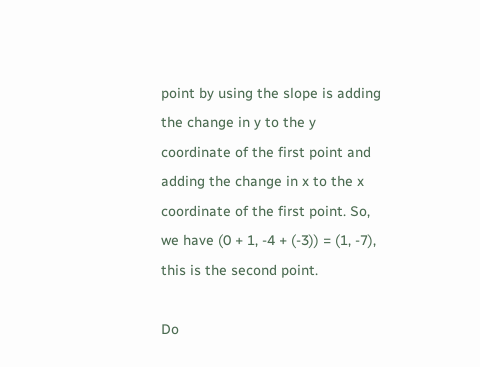point by using the slope is adding the change in y to the y coordinate of the first point and adding the change in x to the x coordinate of the first point. So, we have (0 + 1, -4 + (-3)) = (1, -7), this is the second point.

Do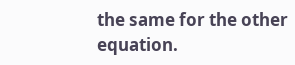the same for the other equation.